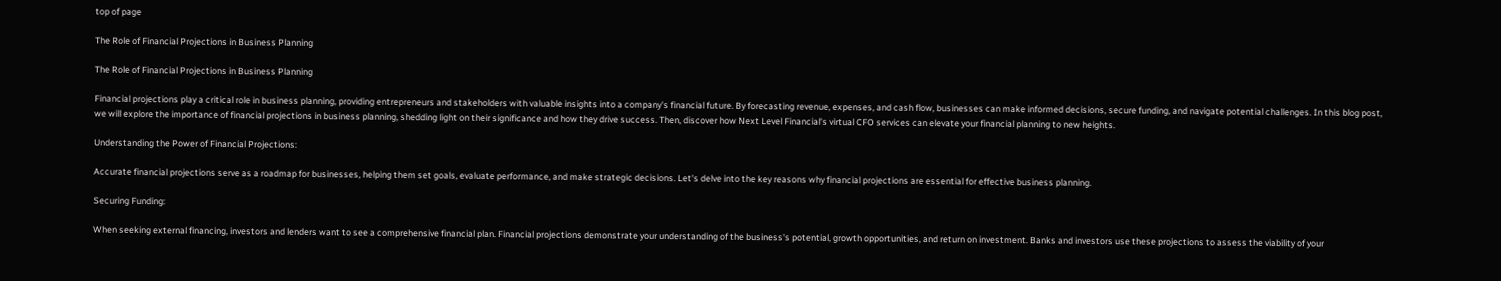top of page

The Role of Financial Projections in Business Planning

The Role of Financial Projections in Business Planning

Financial projections play a critical role in business planning, providing entrepreneurs and stakeholders with valuable insights into a company's financial future. By forecasting revenue, expenses, and cash flow, businesses can make informed decisions, secure funding, and navigate potential challenges. In this blog post, we will explore the importance of financial projections in business planning, shedding light on their significance and how they drive success. Then, discover how Next Level Financial's virtual CFO services can elevate your financial planning to new heights.

Understanding the Power of Financial Projections:

Accurate financial projections serve as a roadmap for businesses, helping them set goals, evaluate performance, and make strategic decisions. Let's delve into the key reasons why financial projections are essential for effective business planning.

Securing Funding:

When seeking external financing, investors and lenders want to see a comprehensive financial plan. Financial projections demonstrate your understanding of the business's potential, growth opportunities, and return on investment. Banks and investors use these projections to assess the viability of your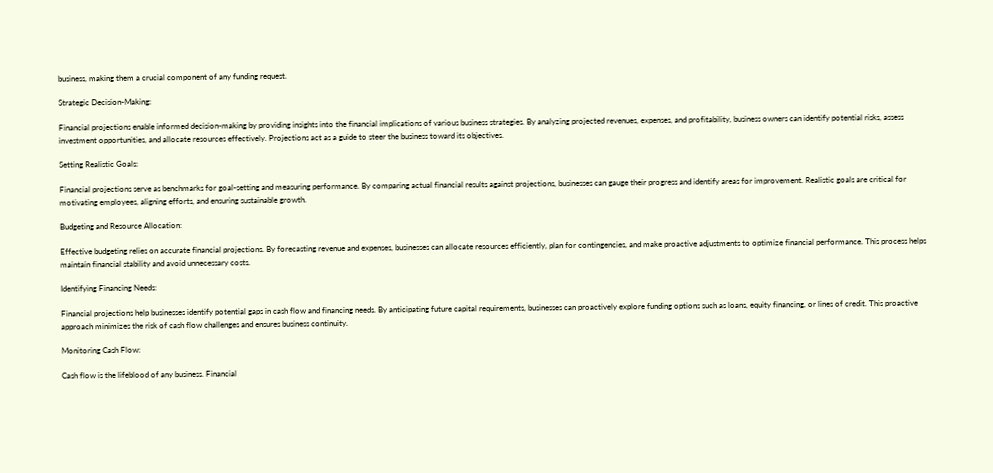business, making them a crucial component of any funding request.

Strategic Decision-Making:

Financial projections enable informed decision-making by providing insights into the financial implications of various business strategies. By analyzing projected revenues, expenses, and profitability, business owners can identify potential risks, assess investment opportunities, and allocate resources effectively. Projections act as a guide to steer the business toward its objectives.

Setting Realistic Goals:

Financial projections serve as benchmarks for goal-setting and measuring performance. By comparing actual financial results against projections, businesses can gauge their progress and identify areas for improvement. Realistic goals are critical for motivating employees, aligning efforts, and ensuring sustainable growth.

Budgeting and Resource Allocation:

Effective budgeting relies on accurate financial projections. By forecasting revenue and expenses, businesses can allocate resources efficiently, plan for contingencies, and make proactive adjustments to optimize financial performance. This process helps maintain financial stability and avoid unnecessary costs.

Identifying Financing Needs:

Financial projections help businesses identify potential gaps in cash flow and financing needs. By anticipating future capital requirements, businesses can proactively explore funding options such as loans, equity financing, or lines of credit. This proactive approach minimizes the risk of cash flow challenges and ensures business continuity.

Monitoring Cash Flow:

Cash flow is the lifeblood of any business. Financial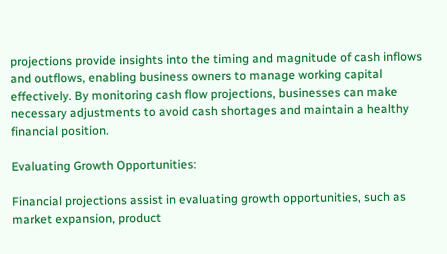projections provide insights into the timing and magnitude of cash inflows and outflows, enabling business owners to manage working capital effectively. By monitoring cash flow projections, businesses can make necessary adjustments to avoid cash shortages and maintain a healthy financial position.

Evaluating Growth Opportunities:

Financial projections assist in evaluating growth opportunities, such as market expansion, product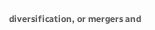diversification, or mergers and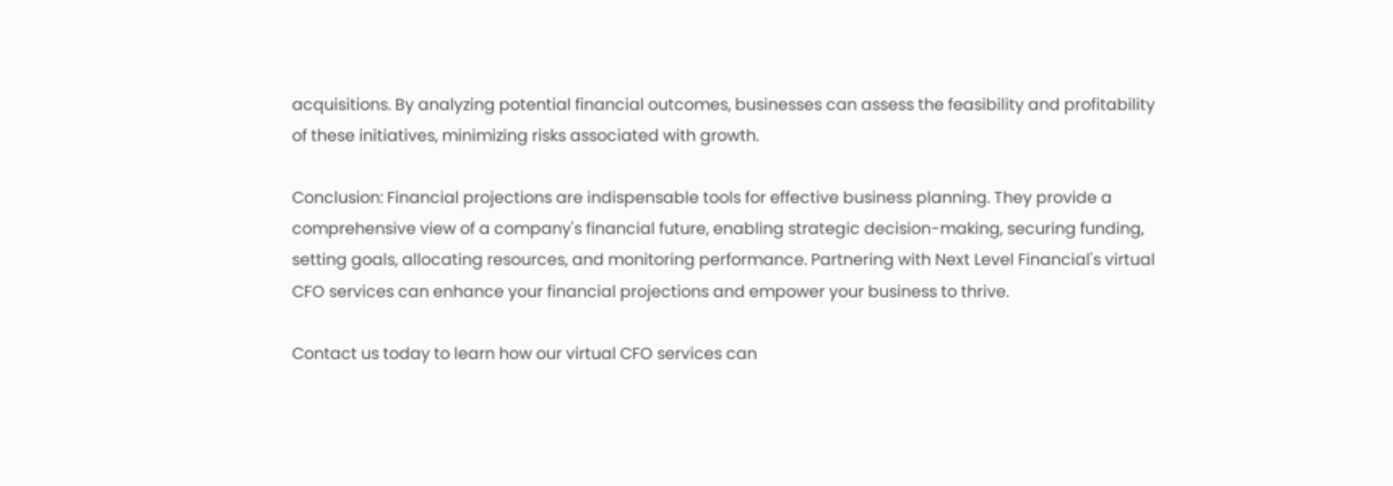acquisitions. By analyzing potential financial outcomes, businesses can assess the feasibility and profitability of these initiatives, minimizing risks associated with growth.

Conclusion: Financial projections are indispensable tools for effective business planning. They provide a comprehensive view of a company's financial future, enabling strategic decision-making, securing funding, setting goals, allocating resources, and monitoring performance. Partnering with Next Level Financial's virtual CFO services can enhance your financial projections and empower your business to thrive.

Contact us today to learn how our virtual CFO services can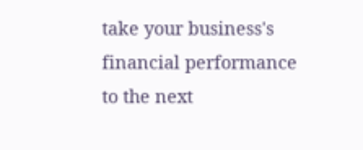take your business's financial performance to the next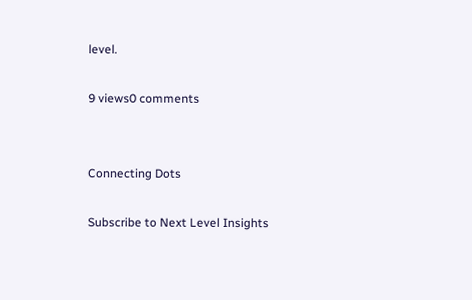level.

9 views0 comments


Connecting Dots

Subscribe to Next Level Insights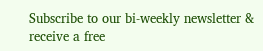Subscribe to our bi-weekly newsletter & receive a free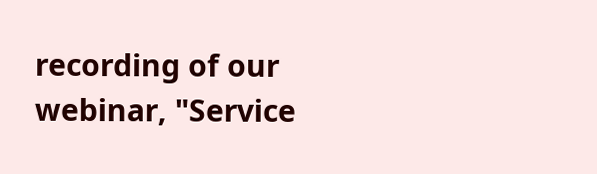recording of our webinar, "Service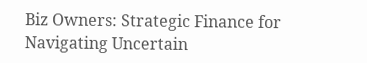Biz Owners: Strategic Finance for Navigating Uncertain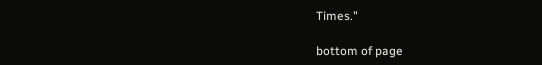Times."

bottom of page